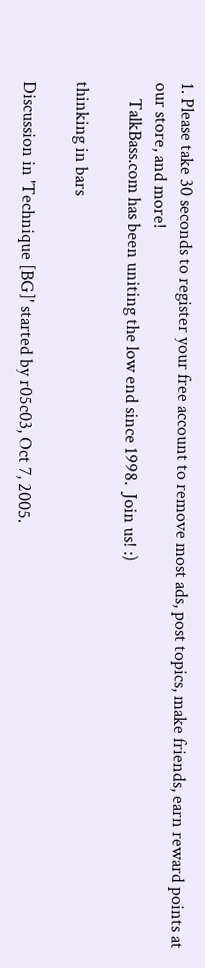1. Please take 30 seconds to register your free account to remove most ads, post topics, make friends, earn reward points at our store, and more!
    TalkBass.com has been uniting the low end since 1998.  Join us! :)

thinking in bars

Discussion in 'Technique [BG]' started by r05c03, Oct 7, 2005.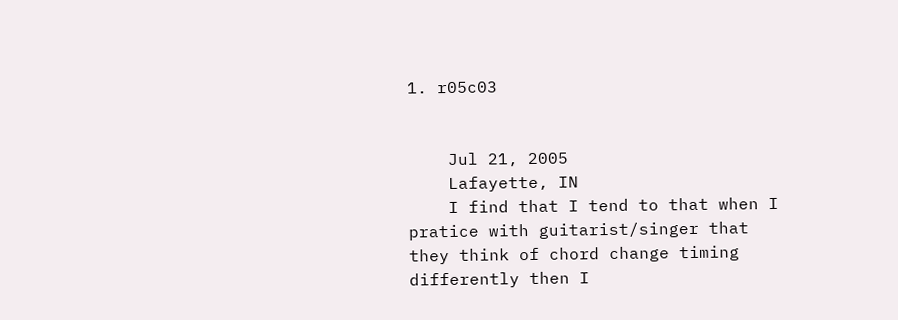1. r05c03


    Jul 21, 2005
    Lafayette, IN
    I find that I tend to that when I pratice with guitarist/singer that they think of chord change timing differently then I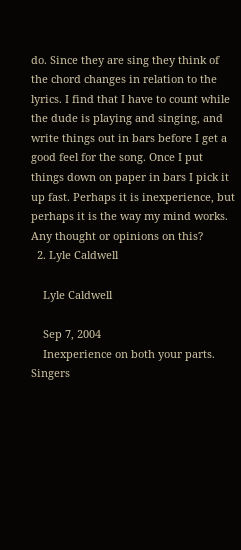do. Since they are sing they think of the chord changes in relation to the lyrics. I find that I have to count while the dude is playing and singing, and write things out in bars before I get a good feel for the song. Once I put things down on paper in bars I pick it up fast. Perhaps it is inexperience, but perhaps it is the way my mind works. Any thought or opinions on this?
  2. Lyle Caldwell

    Lyle Caldwell

    Sep 7, 2004
    Inexperience on both your parts. Singers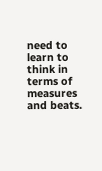need to learn to think in terms of measures and beats.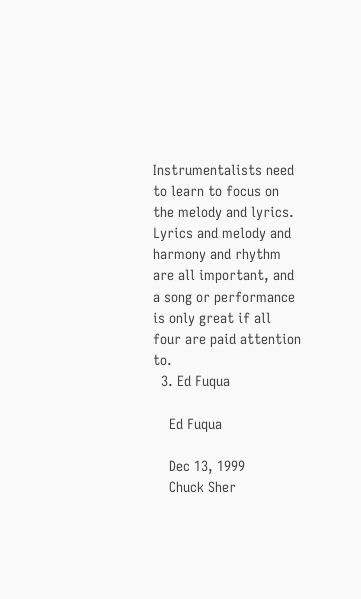Instrumentalists need to learn to focus on the melody and lyrics. Lyrics and melody and harmony and rhythm are all important, and a song or performance is only great if all four are paid attention to.
  3. Ed Fuqua

    Ed Fuqua

    Dec 13, 1999
    Chuck Sher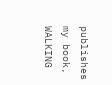publishes my book, WALKING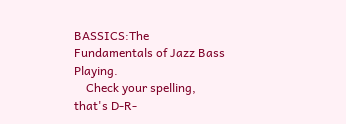BASSICS:The Fundamentals of Jazz Bass Playing.
    Check your spelling, that's D-R-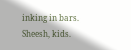inking in bars. Sheesh, kids.